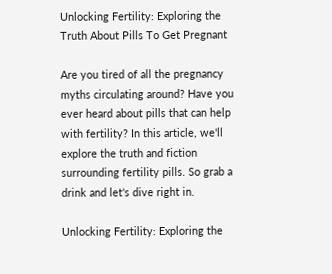Unlocking Fertility: Exploring the Truth About Pills To Get Pregnant

Are you tired of all the pregnancy myths circulating around? Have you ever heard about pills that can help with fertility? In this article, we'll explore the truth and fiction surrounding fertility pills. So grab a drink and let's dive right in.

Unlocking Fertility: Exploring the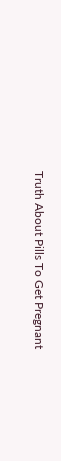Truth About Pills To Get Pregnant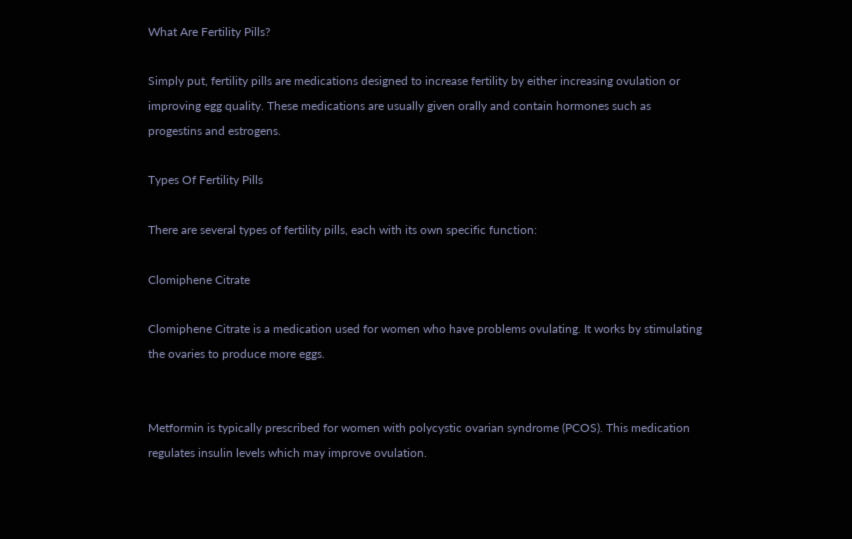What Are Fertility Pills?

Simply put, fertility pills are medications designed to increase fertility by either increasing ovulation or improving egg quality. These medications are usually given orally and contain hormones such as progestins and estrogens.

Types Of Fertility Pills

There are several types of fertility pills, each with its own specific function:

Clomiphene Citrate

Clomiphene Citrate is a medication used for women who have problems ovulating. It works by stimulating the ovaries to produce more eggs.


Metformin is typically prescribed for women with polycystic ovarian syndrome (PCOS). This medication regulates insulin levels which may improve ovulation.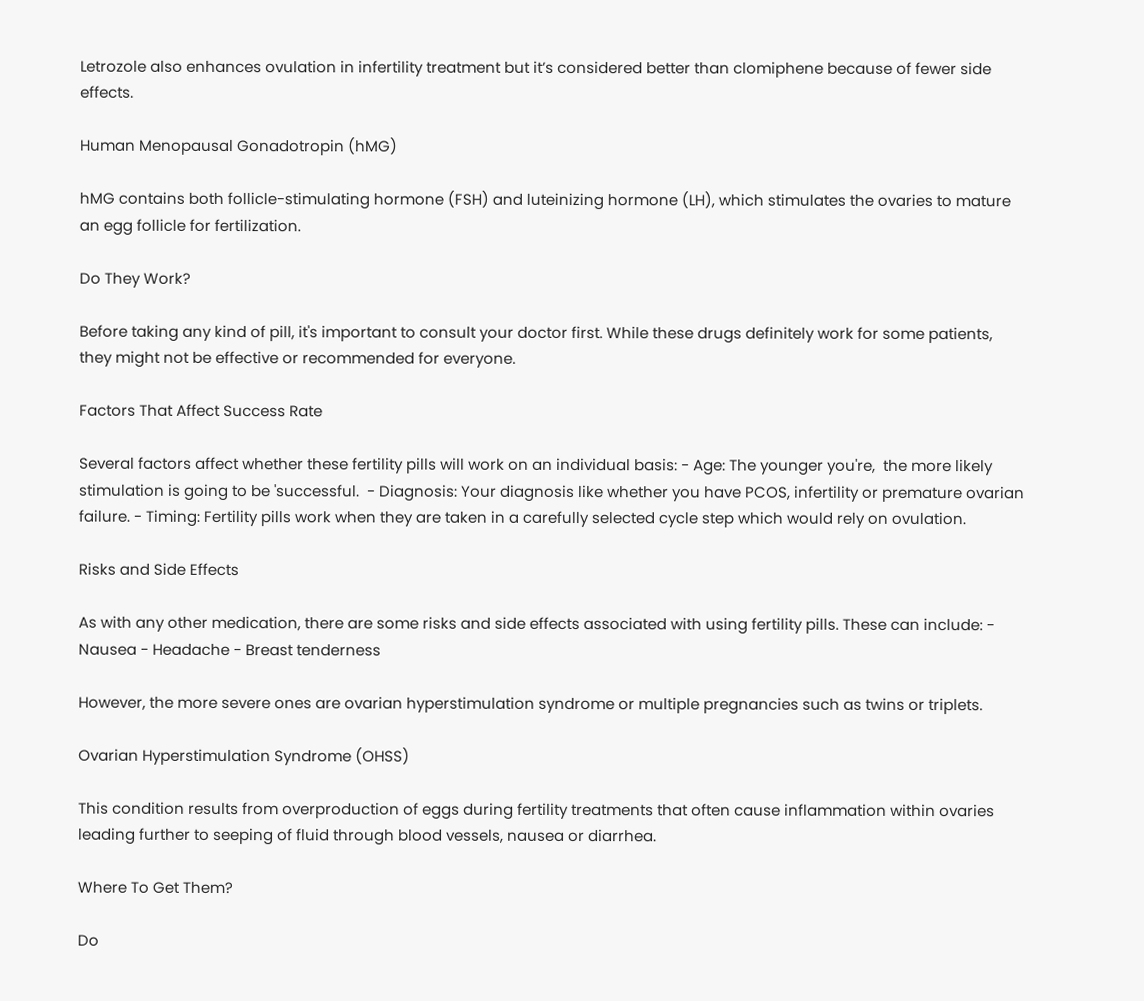Letrozole also enhances ovulation in infertility treatment but it’s considered better than clomiphene because of fewer side effects.

Human Menopausal Gonadotropin (hMG)

hMG contains both follicle-stimulating hormone (FSH) and luteinizing hormone (LH), which stimulates the ovaries to mature an egg follicle for fertilization.

Do They Work?

Before taking any kind of pill, it's important to consult your doctor first. While these drugs definitely work for some patients, they might not be effective or recommended for everyone.

Factors That Affect Success Rate

Several factors affect whether these fertility pills will work on an individual basis: - Age: The younger you're,  the more likely stimulation is going to be 'successful.  - Diagnosis: Your diagnosis like whether you have PCOS, infertility or premature ovarian failure. - Timing: Fertility pills work when they are taken in a carefully selected cycle step which would rely on ovulation.

Risks and Side Effects

As with any other medication, there are some risks and side effects associated with using fertility pills. These can include: - Nausea - Headache - Breast tenderness

However, the more severe ones are ovarian hyperstimulation syndrome or multiple pregnancies such as twins or triplets.

Ovarian Hyperstimulation Syndrome (OHSS)

This condition results from overproduction of eggs during fertility treatments that often cause inflammation within ovaries leading further to seeping of fluid through blood vessels, nausea or diarrhea.

Where To Get Them?

Do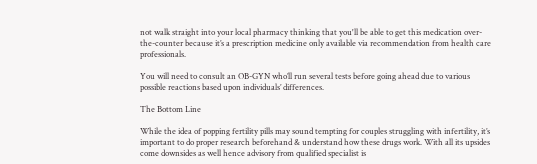not walk straight into your local pharmacy thinking that you'll be able to get this medication over-the-counter because it’s a prescription medicine only available via recommendation from health care professionals.

You will need to consult an OB-GYN who’ll run several tests before going ahead due to various possible reactions based upon individuals’ differences.

The Bottom Line

While the idea of popping fertility pills may sound tempting for couples struggling with infertility, it’s important to do proper research beforehand & understand how these drugs work. With all its upsides come downsides as well hence advisory from qualified specialist is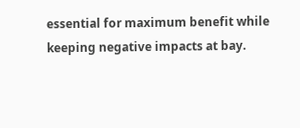essential for maximum benefit while keeping negative impacts at bay.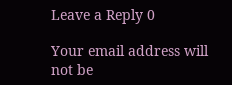Leave a Reply 0

Your email address will not be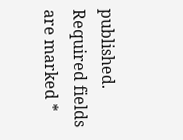published. Required fields are marked *